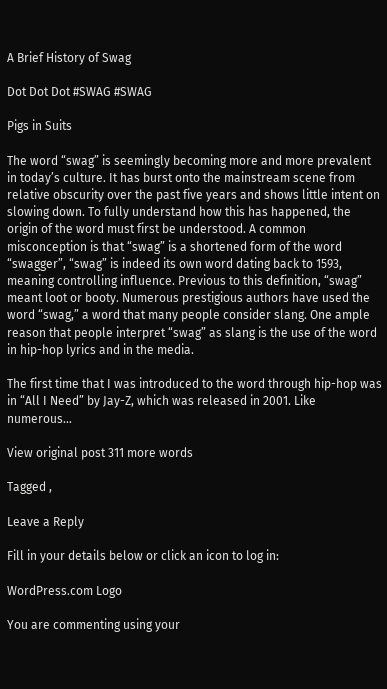A Brief History of Swag

Dot Dot Dot #SWAG #SWAG

Pigs in Suits

The word “swag” is seemingly becoming more and more prevalent in today’s culture. It has burst onto the mainstream scene from relative obscurity over the past five years and shows little intent on slowing down. To fully understand how this has happened, the origin of the word must first be understood. A common misconception is that “swag” is a shortened form of the word “swagger”, “swag” is indeed its own word dating back to 1593, meaning controlling influence. Previous to this definition, “swag” meant loot or booty. Numerous prestigious authors have used the word “swag,” a word that many people consider slang. One ample reason that people interpret “swag” as slang is the use of the word in hip-hop lyrics and in the media.

The first time that I was introduced to the word through hip-hop was in “All I Need” by Jay-Z, which was released in 2001. Like numerous…

View original post 311 more words

Tagged ,

Leave a Reply

Fill in your details below or click an icon to log in:

WordPress.com Logo

You are commenting using your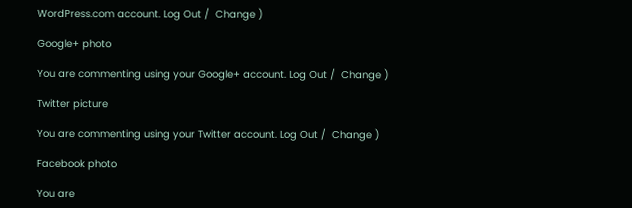WordPress.com account. Log Out /  Change )

Google+ photo

You are commenting using your Google+ account. Log Out /  Change )

Twitter picture

You are commenting using your Twitter account. Log Out /  Change )

Facebook photo

You are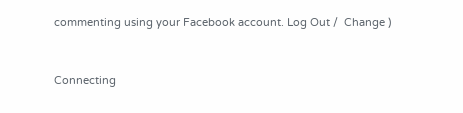commenting using your Facebook account. Log Out /  Change )


Connecting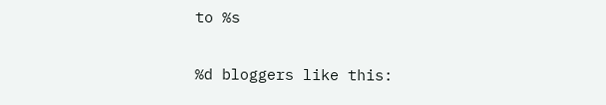to %s

%d bloggers like this: